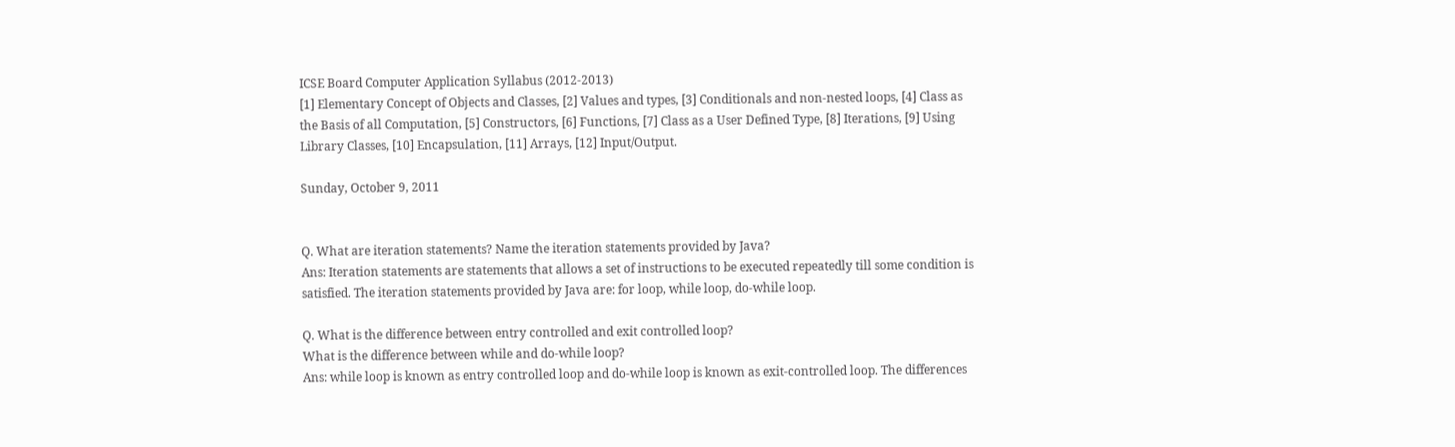ICSE Board Computer Application Syllabus (2012-2013)
[1] Elementary Concept of Objects and Classes, [2] Values and types, [3] Conditionals and non-nested loops, [4] Class as the Basis of all Computation, [5] Constructors, [6] Functions, [7] Class as a User Defined Type, [8] Iterations, [9] Using Library Classes, [10] Encapsulation, [11] Arrays, [12] Input/Output.

Sunday, October 9, 2011


Q. What are iteration statements? Name the iteration statements provided by Java?
Ans: Iteration statements are statements that allows a set of instructions to be executed repeatedly till some condition is satisfied. The iteration statements provided by Java are: for loop, while loop, do-while loop.

Q. What is the difference between entry controlled and exit controlled loop?
What is the difference between while and do-while loop?
Ans: while loop is known as entry controlled loop and do-while loop is known as exit-controlled loop. The differences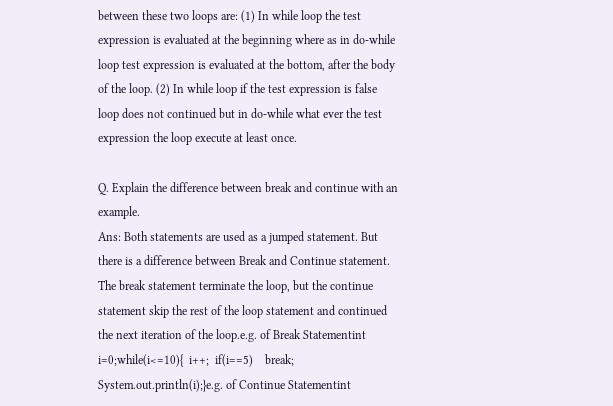between these two loops are: (1) In while loop the test expression is evaluated at the beginning where as in do-while loop test expression is evaluated at the bottom, after the body of the loop. (2) In while loop if the test expression is false loop does not continued but in do-while what ever the test expression the loop execute at least once.

Q. Explain the difference between break and continue with an example.
Ans: Both statements are used as a jumped statement. But there is a difference between Break and Continue statement. The break statement terminate the loop, but the continue statement skip the rest of the loop statement and continued the next iteration of the loop.e.g. of Break Statementint i=0;while(i<=10){  i++;  if(i==5)    break;  System.out.println(i);}e.g. of Continue Statementint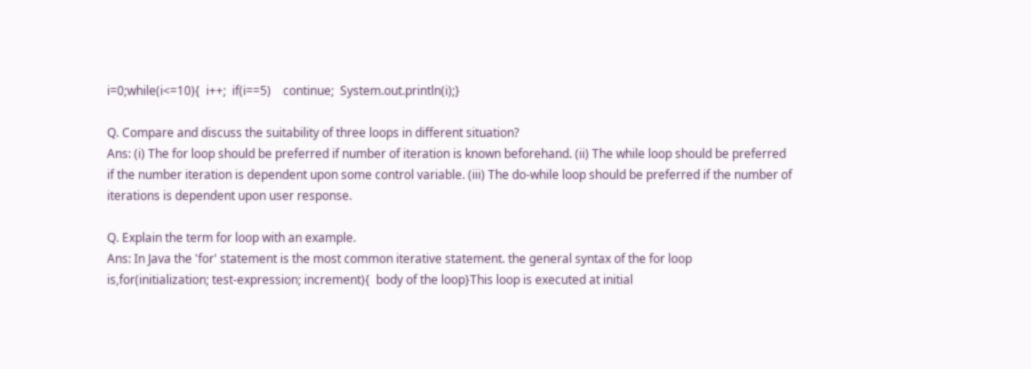i=0;while(i<=10){  i++;  if(i==5)    continue;  System.out.println(i);}

Q. Compare and discuss the suitability of three loops in different situation?
Ans: (i) The for loop should be preferred if number of iteration is known beforehand. (ii) The while loop should be preferred if the number iteration is dependent upon some control variable. (iii) The do-while loop should be preferred if the number of iterations is dependent upon user response.

Q. Explain the term for loop with an example.
Ans: In Java the 'for' statement is the most common iterative statement. the general syntax of the for loop is,for(initialization; test-expression; increment){  body of the loop}This loop is executed at initial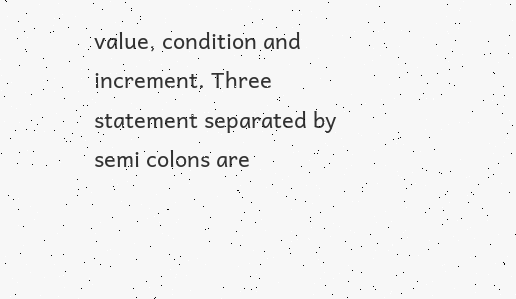value, condition and increment. Three statement separated by semi colons are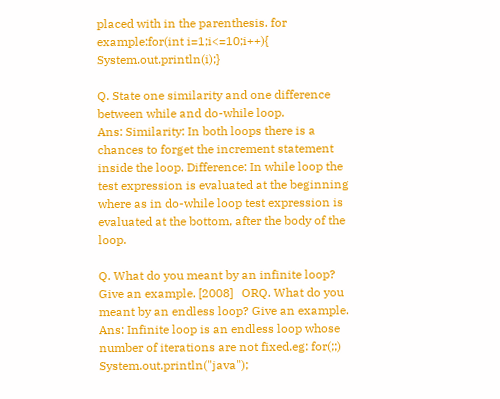placed with in the parenthesis. for example:for(int i=1;i<=10;i++){  System.out.println(i);}

Q. State one similarity and one difference between while and do-while loop.
Ans: Similarity: In both loops there is a chances to forget the increment statement inside the loop. Difference: In while loop the test expression is evaluated at the beginning where as in do-while loop test expression is evaluated at the bottom, after the body of the loop.

Q. What do you meant by an infinite loop? Give an example. [2008]   ORQ. What do you meant by an endless loop? Give an example.
Ans: Infinite loop is an endless loop whose number of iterations are not fixed.eg: for(;;)     System.out.println("java");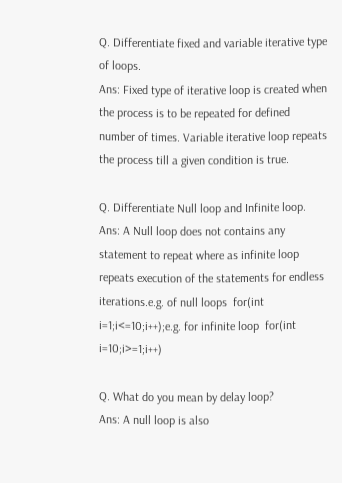Q. Differentiate fixed and variable iterative type of loops.
Ans: Fixed type of iterative loop is created when the process is to be repeated for defined number of times. Variable iterative loop repeats the process till a given condition is true.

Q. Differentiate Null loop and Infinite loop.
Ans: A Null loop does not contains any statement to repeat where as infinite loop repeats execution of the statements for endless iterations.e.g. of null loops  for(int i=1;i<=10;i++);e.g. for infinite loop  for(int i=10;i>=1;i++)

Q. What do you mean by delay loop?
Ans: A null loop is also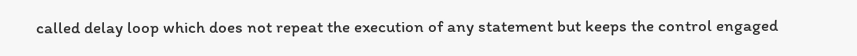called delay loop which does not repeat the execution of any statement but keeps the control engaged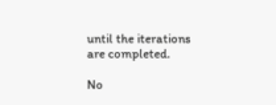until the iterations are completed.

No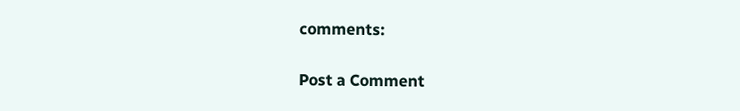comments:

Post a Comment